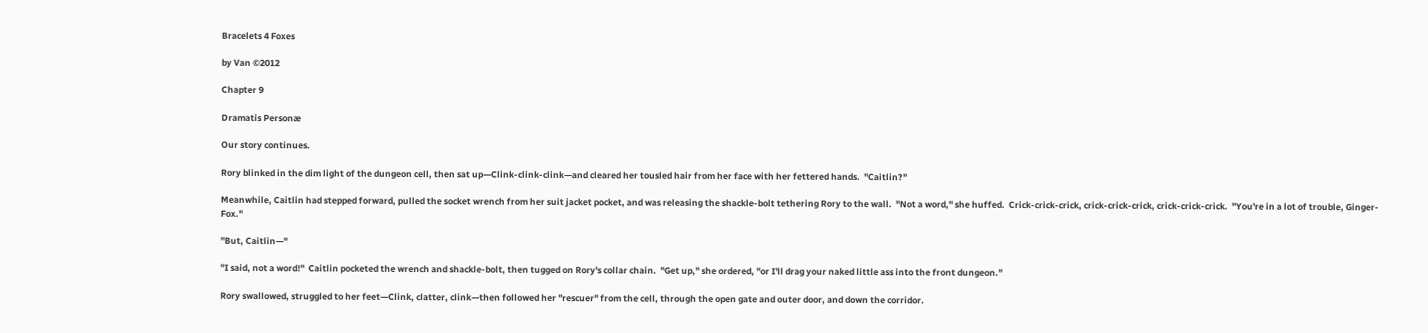Bracelets 4 Foxes

by Van ©2012

Chapter 9

Dramatis Personæ

Our story continues.

Rory blinked in the dim light of the dungeon cell, then sat up—Clink-clink-clink—and cleared her tousled hair from her face with her fettered hands.  "Caitlin?"

Meanwhile, Caitlin had stepped forward, pulled the socket wrench from her suit jacket pocket, and was releasing the shackle-bolt tethering Rory to the wall.  "Not a word," she huffed.  Crick-crick-crick, crick-crick-crick, crick-crick-crick.  "You're in a lot of trouble, Ginger-Fox."

"But, Caitlin—"

"I said, not a word!"  Caitlin pocketed the wrench and shackle-bolt, then tugged on Rory's collar chain.  "Get up," she ordered, "or I'll drag your naked little ass into the front dungeon."

Rory swallowed, struggled to her feet—Clink, clatter, clink—then followed her "rescuer" from the cell, through the open gate and outer door, and down the corridor.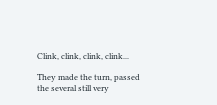Clink, clink, clink, clink...

They made the turn, passed the several still very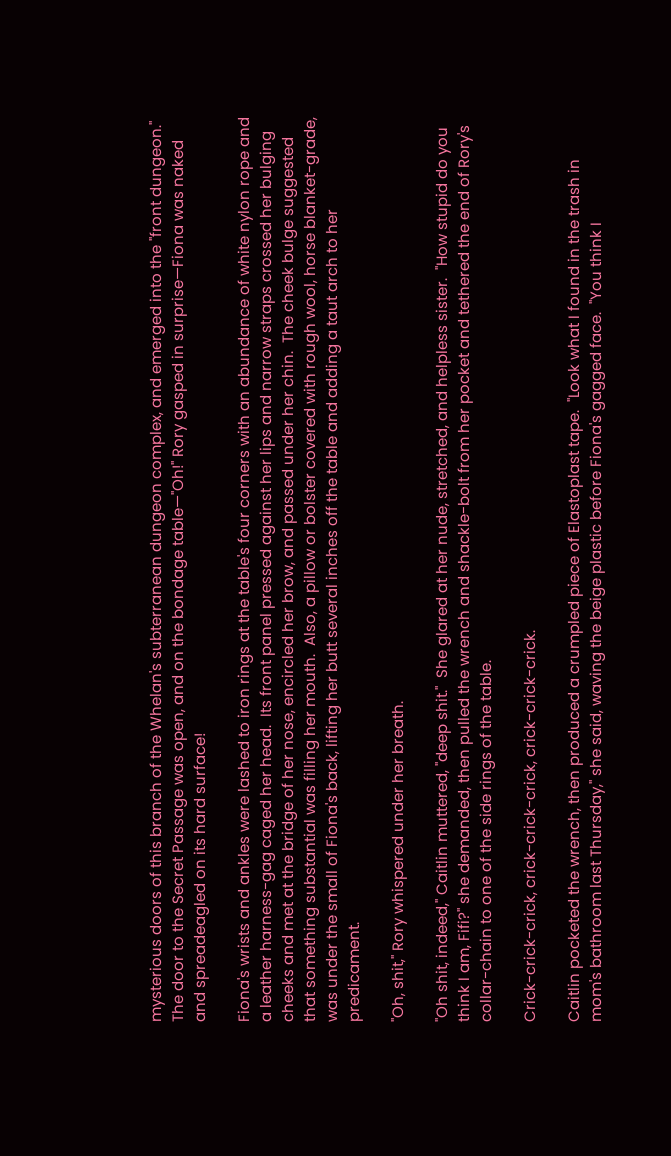mysterious doors of this branch of the Whelan's subterranean dungeon complex, and emerged into the "front dungeon."  The door to the Secret Passage was open, and on the bondage table—"Oh!" Rory gasped in surprise—Fiona was naked and spreadeagled on its hard surface!

Fiona's wrists and ankles were lashed to iron rings at the table's four corners with an abundance of white nylon rope and a leather harness-gag caged her head.  Its front panel pressed against her lips and narrow straps crossed her bulging cheeks and met at the bridge of her nose, encircled her brow, and passed under her chin.  The cheek bulge suggested that something substantial was filling her mouth.  Also, a pillow or bolster covered with rough wool, horse blanket-grade, was under the small of Fiona's back, lifting her butt several inches off the table and adding a taut arch to her predicament.

"Oh, shit," Rory whispered under her breath.

"Oh shit, indeed," Caitlin muttered, "deep shit."  She glared at her nude, stretched, and helpless sister.  "How stupid do you think I am, Fifi?" she demanded, then pulled the wrench and shackle-bolt from her pocket and tethered the end of Rory's collar-chain to one of the side rings of the table.

Crick-crick-crick, crick-crick-crick, crick-crick-crick.

Caitlin pocketed the wrench, then produced a crumpled piece of Elastoplast tape.  "Look what I found in the trash in mom's bathroom last Thursday," she said, waving the beige plastic before Fiona's gagged face.  "You think I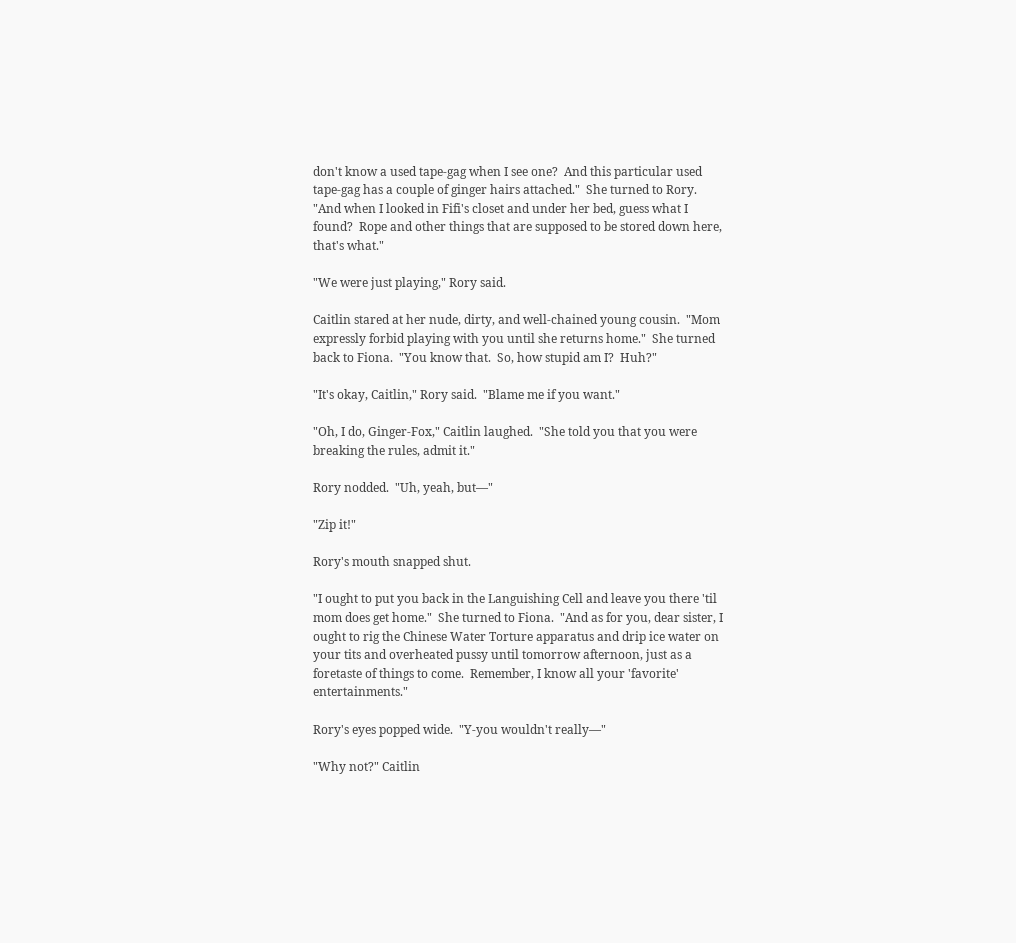don't know a used tape-gag when I see one?  And this particular used tape-gag has a couple of ginger hairs attached."  She turned to Rory.  "And when I looked in Fifi's closet and under her bed, guess what I found?  Rope and other things that are supposed to be stored down here, that's what."

"We were just playing," Rory said.

Caitlin stared at her nude, dirty, and well-chained young cousin.  "Mom expressly forbid playing with you until she returns home."  She turned back to Fiona.  "You know that.  So, how stupid am I?  Huh?"

"It's okay, Caitlin," Rory said.  "Blame me if you want."

"Oh, I do, Ginger-Fox," Caitlin laughed.  "She told you that you were breaking the rules, admit it."

Rory nodded.  "Uh, yeah, but—"

"Zip it!"

Rory's mouth snapped shut.

"I ought to put you back in the Languishing Cell and leave you there 'til mom does get home."  She turned to Fiona.  "And as for you, dear sister, I ought to rig the Chinese Water Torture apparatus and drip ice water on your tits and overheated pussy until tomorrow afternoon, just as a foretaste of things to come.  Remember, I know all your 'favorite' entertainments."

Rory's eyes popped wide.  "Y-you wouldn't really—"

"Why not?" Caitlin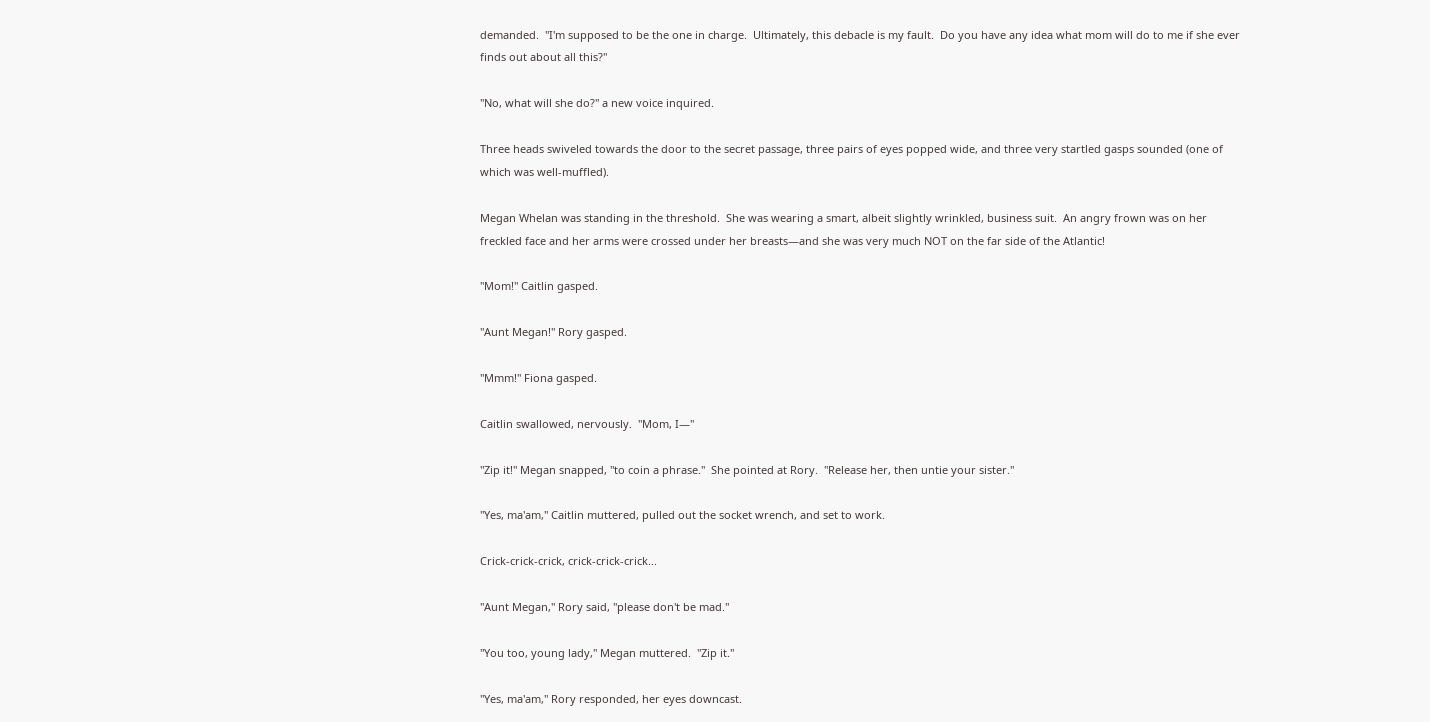demanded.  "I'm supposed to be the one in charge.  Ultimately, this debacle is my fault.  Do you have any idea what mom will do to me if she ever finds out about all this?"

"No, what will she do?" a new voice inquired.

Three heads swiveled towards the door to the secret passage, three pairs of eyes popped wide, and three very startled gasps sounded (one of which was well-muffled).

Megan Whelan was standing in the threshold.  She was wearing a smart, albeit slightly wrinkled, business suit.  An angry frown was on her freckled face and her arms were crossed under her breasts—and she was very much NOT on the far side of the Atlantic!

"Mom!" Caitlin gasped.

"Aunt Megan!" Rory gasped.

"Mmm!" Fiona gasped.

Caitlin swallowed, nervously.  "Mom, I—"

"Zip it!" Megan snapped, "to coin a phrase."  She pointed at Rory.  "Release her, then untie your sister."

"Yes, ma'am," Caitlin muttered, pulled out the socket wrench, and set to work.

Crick-crick-crick, crick-crick-crick...

"Aunt Megan," Rory said, "please don't be mad."

"You too, young lady," Megan muttered.  "Zip it."

"Yes, ma'am," Rory responded, her eyes downcast.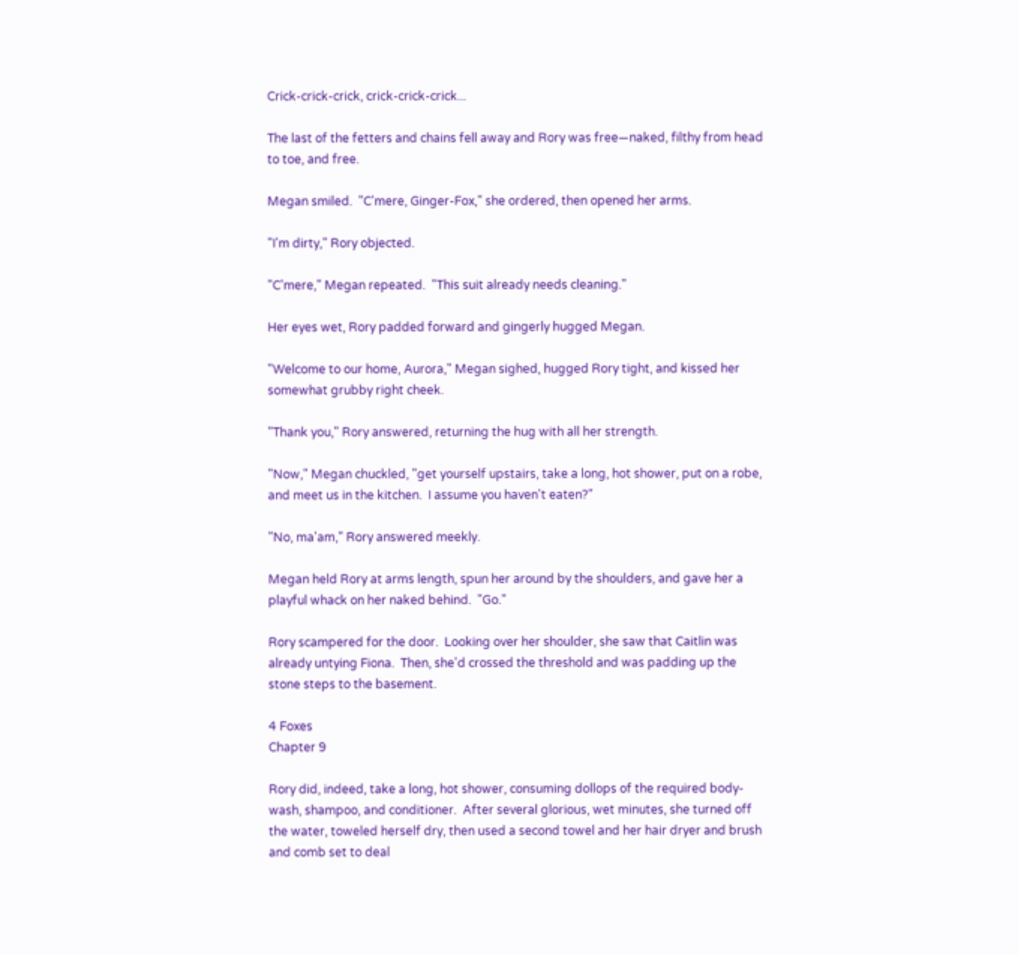Crick-crick-crick, crick-crick-crick...

The last of the fetters and chains fell away and Rory was free—naked, filthy from head to toe, and free.

Megan smiled.  "C'mere, Ginger-Fox," she ordered, then opened her arms.

"I'm dirty," Rory objected.

"C'mere," Megan repeated.  "This suit already needs cleaning."

Her eyes wet, Rory padded forward and gingerly hugged Megan.

"Welcome to our home, Aurora," Megan sighed, hugged Rory tight, and kissed her somewhat grubby right cheek.

"Thank you," Rory answered, returning the hug with all her strength.

"Now," Megan chuckled, "get yourself upstairs, take a long, hot shower, put on a robe, and meet us in the kitchen.  I assume you haven't eaten?"

"No, ma'am," Rory answered meekly.

Megan held Rory at arms length, spun her around by the shoulders, and gave her a playful whack on her naked behind.  "Go."

Rory scampered for the door.  Looking over her shoulder, she saw that Caitlin was already untying Fiona.  Then, she'd crossed the threshold and was padding up the stone steps to the basement.

4 Foxes
Chapter 9

Rory did, indeed, take a long, hot shower, consuming dollops of the required body-wash, shampoo, and conditioner.  After several glorious, wet minutes, she turned off the water, toweled herself dry, then used a second towel and her hair dryer and brush and comb set to deal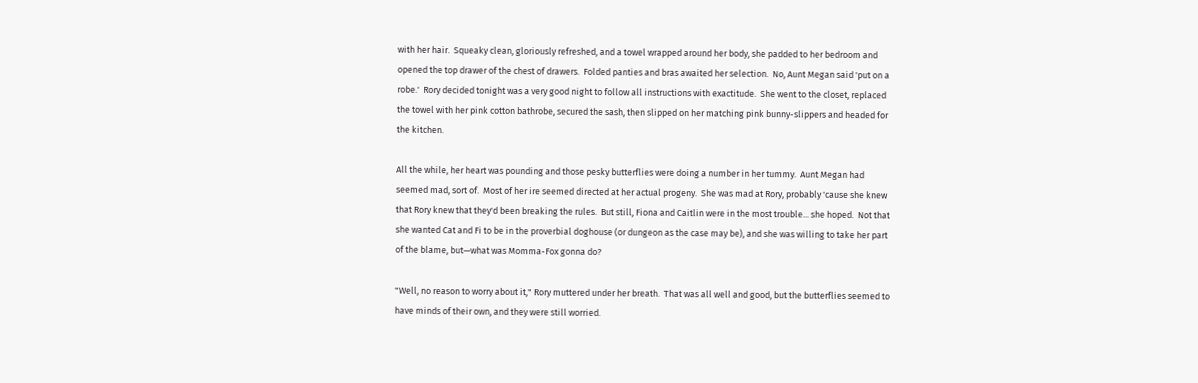with her hair.  Squeaky clean, gloriously refreshed, and a towel wrapped around her body, she padded to her bedroom and opened the top drawer of the chest of drawers.  Folded panties and bras awaited her selection.  No, Aunt Megan said 'put on a robe.'  Rory decided tonight was a very good night to follow all instructions with exactitude.  She went to the closet, replaced the towel with her pink cotton bathrobe, secured the sash, then slipped on her matching pink bunny-slippers and headed for the kitchen.

All the while, her heart was pounding and those pesky butterflies were doing a number in her tummy.  Aunt Megan had seemed mad, sort of.  Most of her ire seemed directed at her actual progeny.  She was mad at Rory, probably 'cause she knew that Rory knew that they'd been breaking the rules.  But still, Fiona and Caitlin were in the most trouble... she hoped.  Not that she wanted Cat and Fi to be in the proverbial doghouse (or dungeon as the case may be), and she was willing to take her part of the blame, but—what was Momma-Fox gonna do?

"Well, no reason to worry about it," Rory muttered under her breath.  That was all well and good, but the butterflies seemed to have minds of their own, and they were still worried.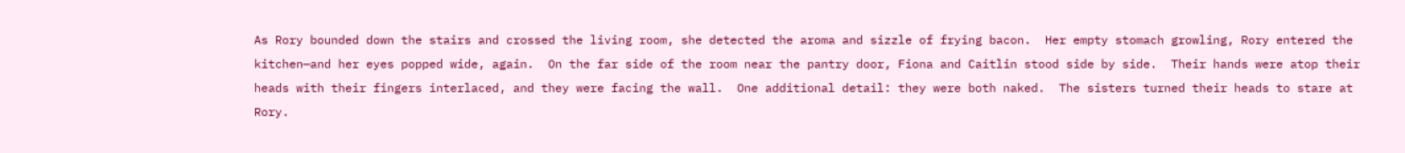As Rory bounded down the stairs and crossed the living room, she detected the aroma and sizzle of frying bacon.  Her empty stomach growling, Rory entered the kitchen—and her eyes popped wide, again.  On the far side of the room near the pantry door, Fiona and Caitlin stood side by side.  Their hands were atop their heads with their fingers interlaced, and they were facing the wall.  One additional detail: they were both naked.  The sisters turned their heads to stare at Rory.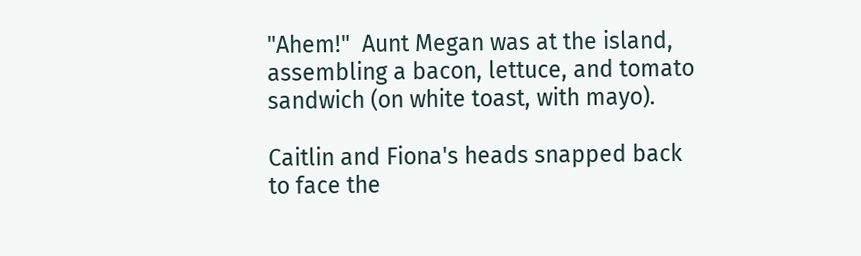"Ahem!"  Aunt Megan was at the island, assembling a bacon, lettuce, and tomato sandwich (on white toast, with mayo).

Caitlin and Fiona's heads snapped back to face the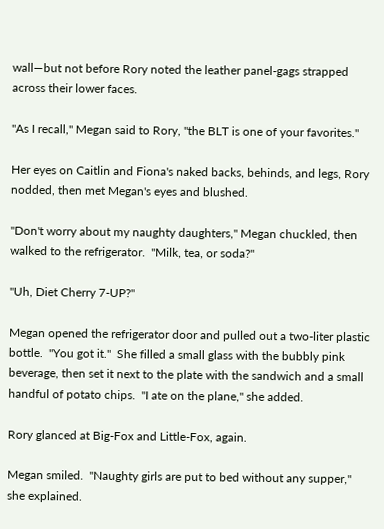wall—but not before Rory noted the leather panel-gags strapped across their lower faces.

"As I recall," Megan said to Rory, "the BLT is one of your favorites."

Her eyes on Caitlin and Fiona's naked backs, behinds, and legs, Rory nodded, then met Megan's eyes and blushed.

"Don't worry about my naughty daughters," Megan chuckled, then walked to the refrigerator.  "Milk, tea, or soda?"

"Uh, Diet Cherry 7-UP?"

Megan opened the refrigerator door and pulled out a two-liter plastic bottle.  "You got it."  She filled a small glass with the bubbly pink beverage, then set it next to the plate with the sandwich and a small handful of potato chips.  "I ate on the plane," she added.

Rory glanced at Big-Fox and Little-Fox, again.

Megan smiled.  "Naughty girls are put to bed without any supper," she explained.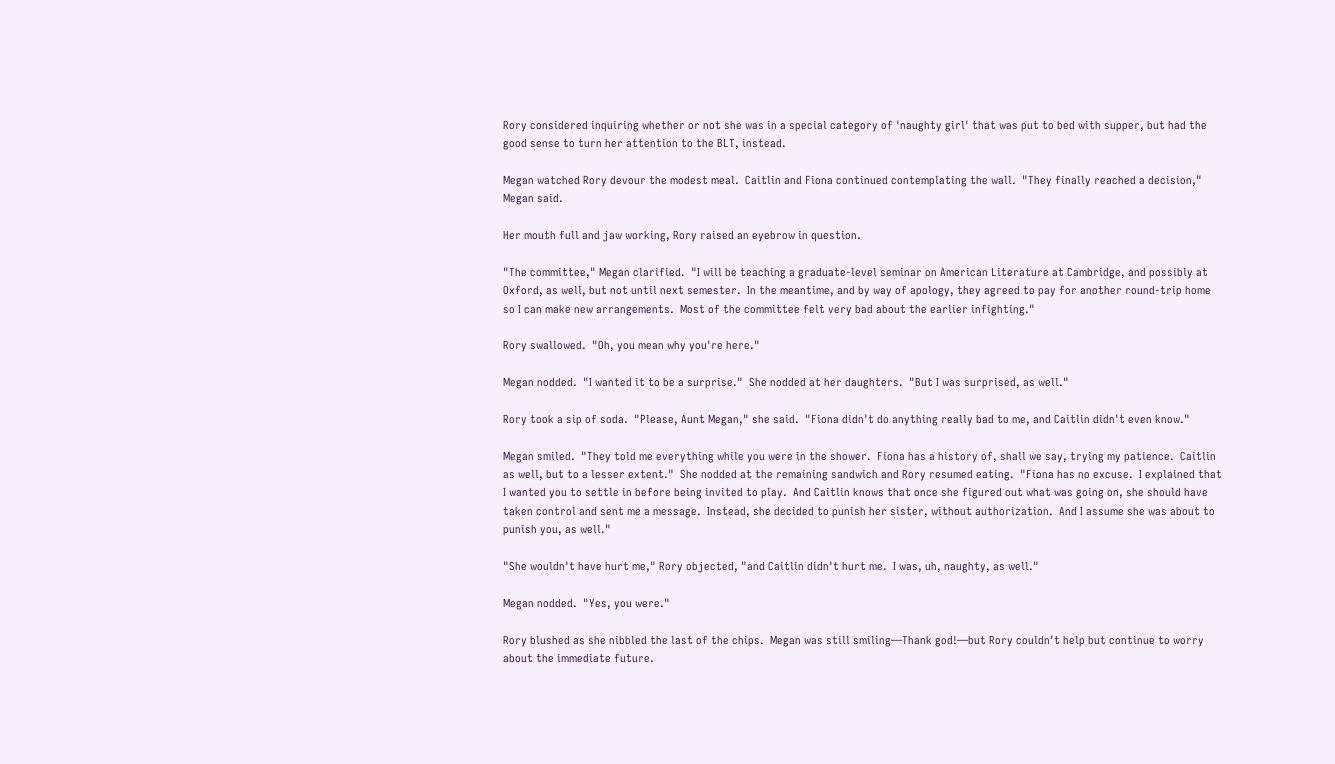Rory considered inquiring whether or not she was in a special category of 'naughty girl' that was put to bed with supper, but had the good sense to turn her attention to the BLT, instead.

Megan watched Rory devour the modest meal.  Caitlin and Fiona continued contemplating the wall.  "They finally reached a decision," Megan said.

Her mouth full and jaw working, Rory raised an eyebrow in question.

"The committee," Megan clarified.  "I will be teaching a graduate-level seminar on American Literature at Cambridge, and possibly at Oxford, as well, but not until next semester.  In the meantime, and by way of apology, they agreed to pay for another round-trip home so I can make new arrangements.  Most of the committee felt very bad about the earlier infighting."

Rory swallowed.  "Oh, you mean why you're here."

Megan nodded.  "I wanted it to be a surprise."  She nodded at her daughters.  "But I was surprised, as well."

Rory took a sip of soda.  "Please, Aunt Megan," she said.  "Fiona didn't do anything really bad to me, and Caitlin didn't even know."

Megan smiled.  "They told me everything while you were in the shower.  Fiona has a history of, shall we say, trying my patience.  Caitlin as well, but to a lesser extent."  She nodded at the remaining sandwich and Rory resumed eating.  "Fiona has no excuse.  I explained that I wanted you to settle in before being invited to play.  And Caitlin knows that once she figured out what was going on, she should have taken control and sent me a message.  Instead, she decided to punish her sister, without authorization.  And I assume she was about to punish you, as well."

"She wouldn't have hurt me," Rory objected, "and Caitlin didn't hurt me.  I was, uh, naughty, as well."

Megan nodded.  "Yes, you were."

Rory blushed as she nibbled the last of the chips.  Megan was still smiling—Thank god!—but Rory couldn't help but continue to worry about the immediate future.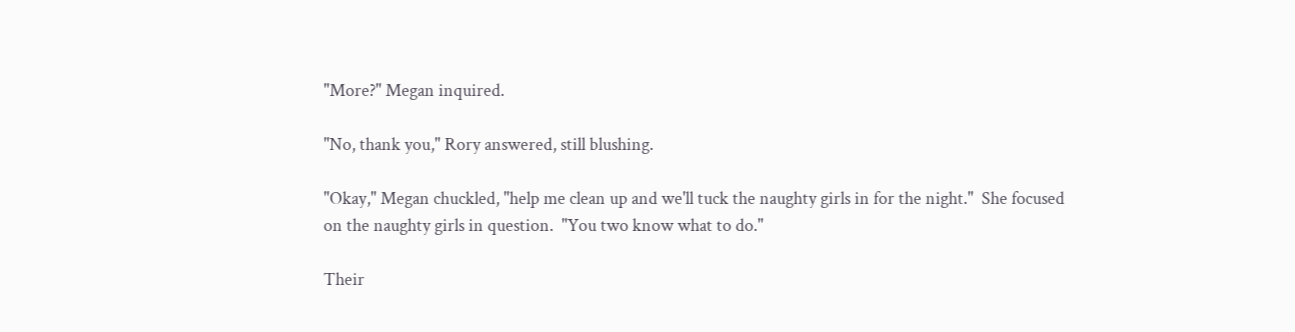"More?" Megan inquired.

"No, thank you," Rory answered, still blushing.

"Okay," Megan chuckled, "help me clean up and we'll tuck the naughty girls in for the night."  She focused on the naughty girls in question.  "You two know what to do."

Their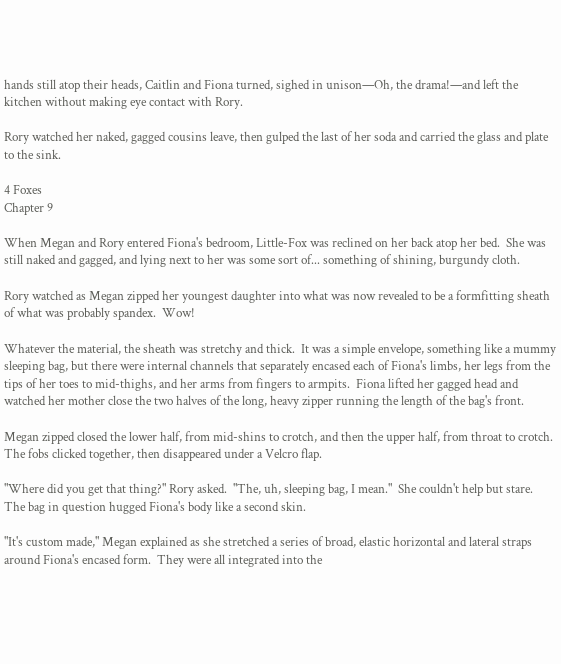hands still atop their heads, Caitlin and Fiona turned, sighed in unison—Oh, the drama!—and left the kitchen without making eye contact with Rory.

Rory watched her naked, gagged cousins leave, then gulped the last of her soda and carried the glass and plate to the sink.

4 Foxes
Chapter 9

When Megan and Rory entered Fiona's bedroom, Little-Fox was reclined on her back atop her bed.  She was still naked and gagged, and lying next to her was some sort of... something of shining, burgundy cloth.

Rory watched as Megan zipped her youngest daughter into what was now revealed to be a formfitting sheath of what was probably spandex.  Wow!

Whatever the material, the sheath was stretchy and thick.  It was a simple envelope, something like a mummy sleeping bag, but there were internal channels that separately encased each of Fiona's limbs, her legs from the tips of her toes to mid-thighs, and her arms from fingers to armpits.  Fiona lifted her gagged head and watched her mother close the two halves of the long, heavy zipper running the length of the bag's front.

Megan zipped closed the lower half, from mid-shins to crotch, and then the upper half, from throat to crotch.  The fobs clicked together, then disappeared under a Velcro flap.

"Where did you get that thing?" Rory asked.  "The, uh, sleeping bag, I mean."  She couldn't help but stare.  The bag in question hugged Fiona's body like a second skin.

"It's custom made," Megan explained as she stretched a series of broad, elastic horizontal and lateral straps around Fiona's encased form.  They were all integrated into the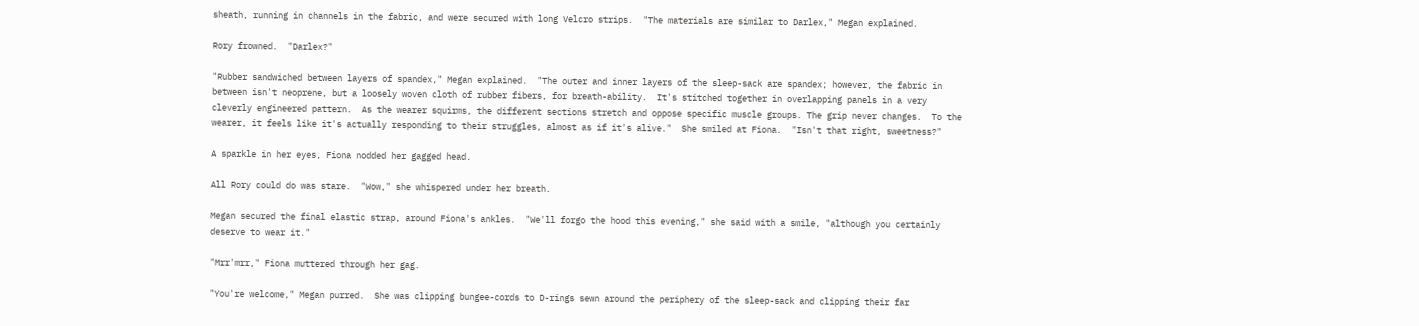sheath, running in channels in the fabric, and were secured with long Velcro strips.  "The materials are similar to Darlex," Megan explained.

Rory frowned.  "Darlex?"

"Rubber sandwiched between layers of spandex," Megan explained.  "The outer and inner layers of the sleep-sack are spandex; however, the fabric in between isn't neoprene, but a loosely woven cloth of rubber fibers, for breath-ability.  It's stitched together in overlapping panels in a very cleverly engineered pattern.  As the wearer squirms, the different sections stretch and oppose specific muscle groups. The grip never changes.  To the wearer, it feels like it's actually responding to their struggles, almost as if it's alive."  She smiled at Fiona.  "Isn't that right, sweetness?"

A sparkle in her eyes, Fiona nodded her gagged head.

All Rory could do was stare.  "Wow," she whispered under her breath.

Megan secured the final elastic strap, around Fiona's ankles.  "We'll forgo the hood this evening," she said with a smile, "although you certainly deserve to wear it."

"Mrr'mrr," Fiona muttered through her gag.

"You're welcome," Megan purred.  She was clipping bungee-cords to D-rings sewn around the periphery of the sleep-sack and clipping their far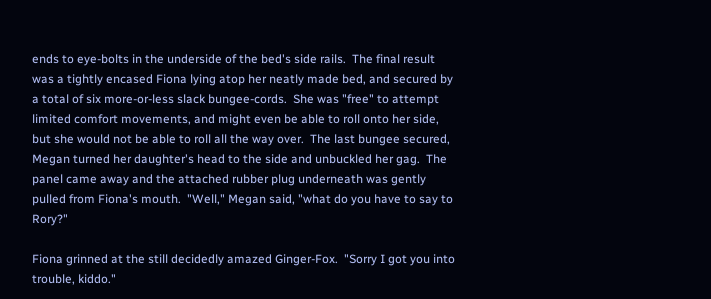ends to eye-bolts in the underside of the bed's side rails.  The final result was a tightly encased Fiona lying atop her neatly made bed, and secured by a total of six more-or-less slack bungee-cords.  She was "free" to attempt limited comfort movements, and might even be able to roll onto her side, but she would not be able to roll all the way over.  The last bungee secured, Megan turned her daughter's head to the side and unbuckled her gag.  The panel came away and the attached rubber plug underneath was gently pulled from Fiona's mouth.  "Well," Megan said, "what do you have to say to Rory?"

Fiona grinned at the still decidedly amazed Ginger-Fox.  "Sorry I got you into trouble, kiddo."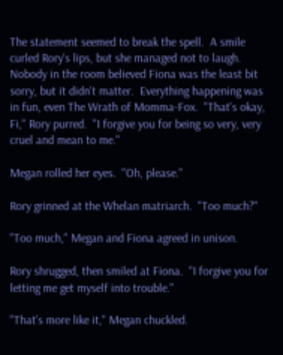The statement seemed to break the spell.  A smile curled Rory's lips, but she managed not to laugh.  Nobody in the room believed Fiona was the least bit sorry, but it didn't matter.  Everything happening was in fun, even The Wrath of Momma-Fox.  "That's okay, Fi," Rory purred.  "I forgive you for being so very, very cruel and mean to me."

Megan rolled her eyes.  "Oh, please."

Rory grinned at the Whelan matriarch.  "Too much?"

"Too much," Megan and Fiona agreed in unison.

Rory shrugged, then smiled at Fiona.  "I forgive you for letting me get myself into trouble."

"That's more like it," Megan chuckled.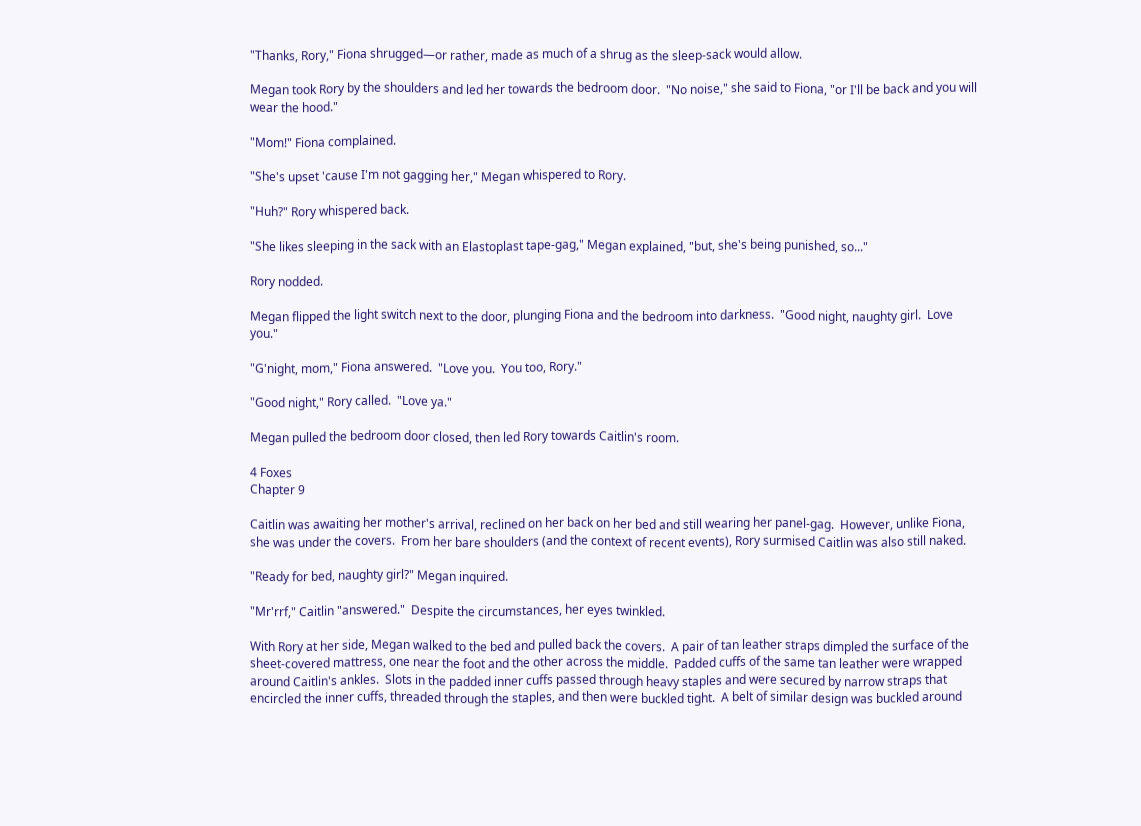"Thanks, Rory," Fiona shrugged—or rather, made as much of a shrug as the sleep-sack would allow.

Megan took Rory by the shoulders and led her towards the bedroom door.  "No noise," she said to Fiona, "or I'll be back and you will wear the hood."

"Mom!" Fiona complained.

"She's upset 'cause I'm not gagging her," Megan whispered to Rory.

"Huh?" Rory whispered back.

"She likes sleeping in the sack with an Elastoplast tape-gag," Megan explained, "but, she's being punished, so..."

Rory nodded.

Megan flipped the light switch next to the door, plunging Fiona and the bedroom into darkness.  "Good night, naughty girl.  Love you."

"G'night, mom," Fiona answered.  "Love you.  You too, Rory."

"Good night," Rory called.  "Love ya."

Megan pulled the bedroom door closed, then led Rory towards Caitlin's room.

4 Foxes
Chapter 9

Caitlin was awaiting her mother's arrival, reclined on her back on her bed and still wearing her panel-gag.  However, unlike Fiona, she was under the covers.  From her bare shoulders (and the context of recent events), Rory surmised Caitlin was also still naked.

"Ready for bed, naughty girl?" Megan inquired.

"Mr'rrf," Caitlin "answered."  Despite the circumstances, her eyes twinkled.

With Rory at her side, Megan walked to the bed and pulled back the covers.  A pair of tan leather straps dimpled the surface of the sheet-covered mattress, one near the foot and the other across the middle.  Padded cuffs of the same tan leather were wrapped around Caitlin's ankles.  Slots in the padded inner cuffs passed through heavy staples and were secured by narrow straps that encircled the inner cuffs, threaded through the staples, and then were buckled tight.  A belt of similar design was buckled around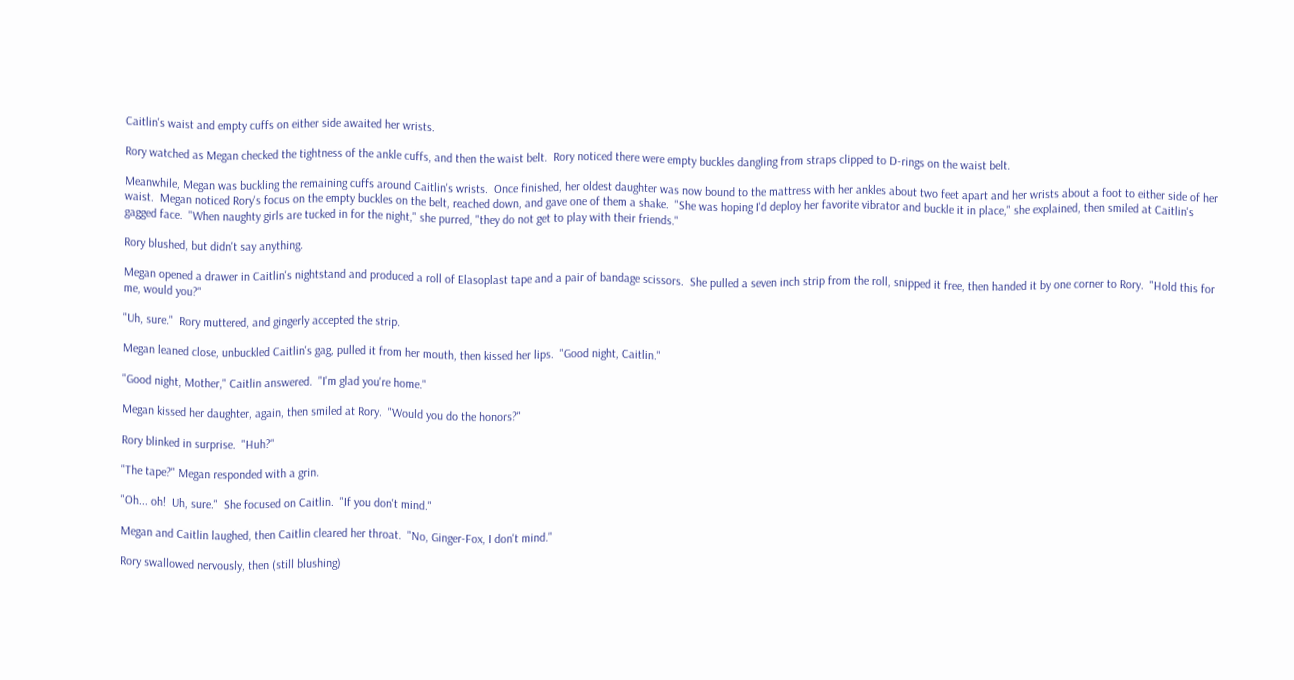Caitlin's waist and empty cuffs on either side awaited her wrists.

Rory watched as Megan checked the tightness of the ankle cuffs, and then the waist belt.  Rory noticed there were empty buckles dangling from straps clipped to D-rings on the waist belt.

Meanwhile, Megan was buckling the remaining cuffs around Caitlin's wrists.  Once finished, her oldest daughter was now bound to the mattress with her ankles about two feet apart and her wrists about a foot to either side of her waist.  Megan noticed Rory's focus on the empty buckles on the belt, reached down, and gave one of them a shake.  "She was hoping I'd deploy her favorite vibrator and buckle it in place," she explained, then smiled at Caitlin's gagged face.  "When naughty girls are tucked in for the night," she purred, "they do not get to play with their friends."

Rory blushed, but didn't say anything.

Megan opened a drawer in Caitlin's nightstand and produced a roll of Elasoplast tape and a pair of bandage scissors.  She pulled a seven inch strip from the roll, snipped it free, then handed it by one corner to Rory.  "Hold this for me, would you?"

"Uh, sure."  Rory muttered, and gingerly accepted the strip.

Megan leaned close, unbuckled Caitlin's gag, pulled it from her mouth, then kissed her lips.  "Good night, Caitlin."

"Good night, Mother," Caitlin answered.  "I'm glad you're home."

Megan kissed her daughter, again, then smiled at Rory.  "Would you do the honors?"

Rory blinked in surprise.  "Huh?"

"The tape?" Megan responded with a grin.

"Oh... oh!  Uh, sure."  She focused on Caitlin.  "If you don't mind."

Megan and Caitlin laughed, then Caitlin cleared her throat.  "No, Ginger-Fox, I don't mind."

Rory swallowed nervously, then (still blushing)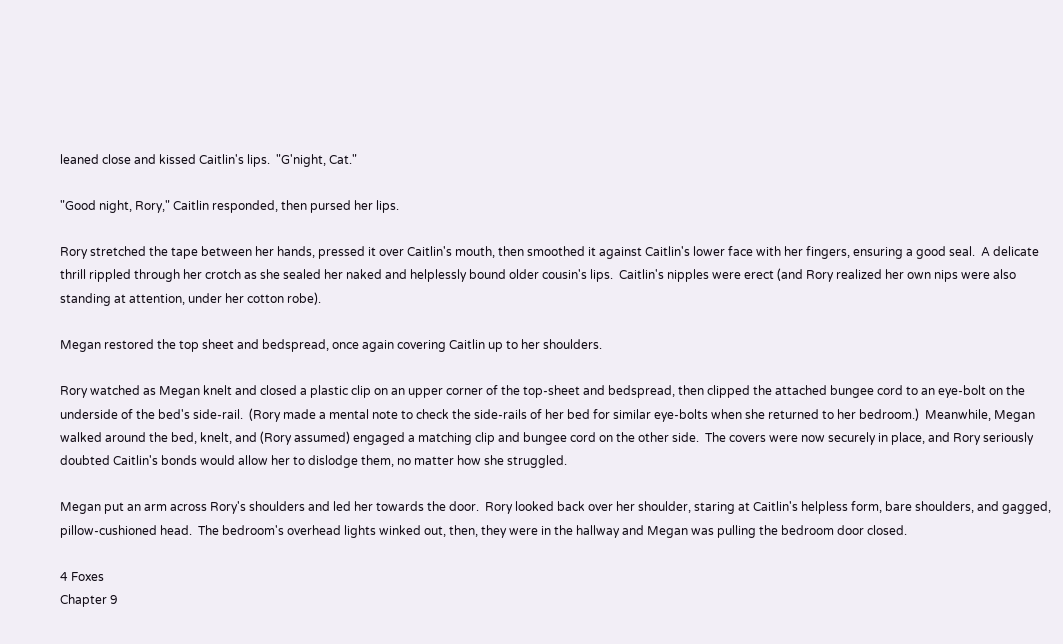leaned close and kissed Caitlin's lips.  "G'night, Cat."

"Good night, Rory," Caitlin responded, then pursed her lips.

Rory stretched the tape between her hands, pressed it over Caitlin's mouth, then smoothed it against Caitlin's lower face with her fingers, ensuring a good seal.  A delicate thrill rippled through her crotch as she sealed her naked and helplessly bound older cousin's lips.  Caitlin's nipples were erect (and Rory realized her own nips were also standing at attention, under her cotton robe).

Megan restored the top sheet and bedspread, once again covering Caitlin up to her shoulders.

Rory watched as Megan knelt and closed a plastic clip on an upper corner of the top-sheet and bedspread, then clipped the attached bungee cord to an eye-bolt on the underside of the bed's side-rail.  (Rory made a mental note to check the side-rails of her bed for similar eye-bolts when she returned to her bedroom.)  Meanwhile, Megan walked around the bed, knelt, and (Rory assumed) engaged a matching clip and bungee cord on the other side.  The covers were now securely in place, and Rory seriously doubted Caitlin's bonds would allow her to dislodge them, no matter how she struggled.

Megan put an arm across Rory's shoulders and led her towards the door.  Rory looked back over her shoulder, staring at Caitlin's helpless form, bare shoulders, and gagged, pillow-cushioned head.  The bedroom's overhead lights winked out, then, they were in the hallway and Megan was pulling the bedroom door closed.

4 Foxes
Chapter 9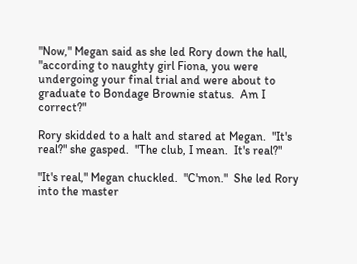"Now," Megan said as she led Rory down the hall, "according to naughty girl Fiona, you were undergoing your final trial and were about to graduate to Bondage Brownie status.  Am I correct?"

Rory skidded to a halt and stared at Megan.  "It's real?" she gasped.  "The club, I mean.  It's real?"

"It's real," Megan chuckled.  "C'mon."  She led Rory into the master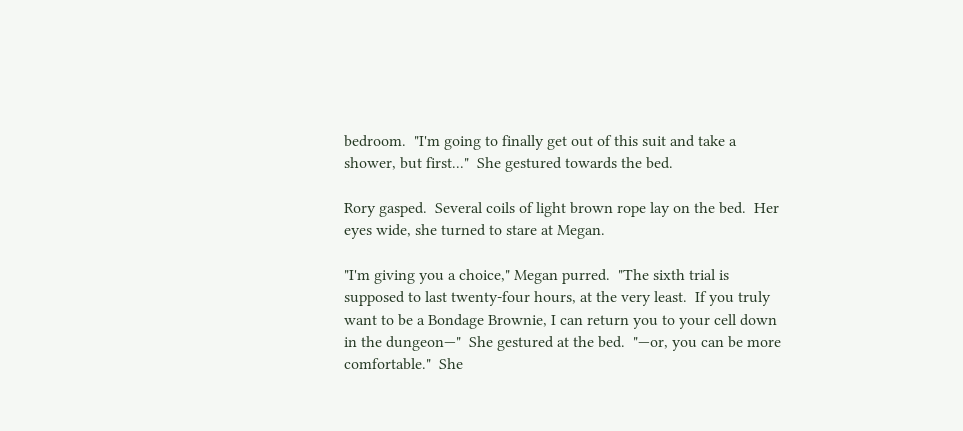bedroom.  "I'm going to finally get out of this suit and take a shower, but first..."  She gestured towards the bed.

Rory gasped.  Several coils of light brown rope lay on the bed.  Her eyes wide, she turned to stare at Megan.

"I'm giving you a choice," Megan purred.  "The sixth trial is supposed to last twenty-four hours, at the very least.  If you truly want to be a Bondage Brownie, I can return you to your cell down in the dungeon—"  She gestured at the bed.  "—or, you can be more comfortable."  She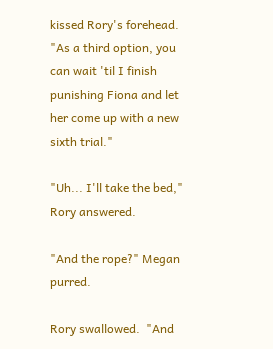kissed Rory's forehead.  "As a third option, you can wait 'til I finish punishing Fiona and let her come up with a new sixth trial."

"Uh... I'll take the bed," Rory answered.

"And the rope?" Megan purred.

Rory swallowed.  "And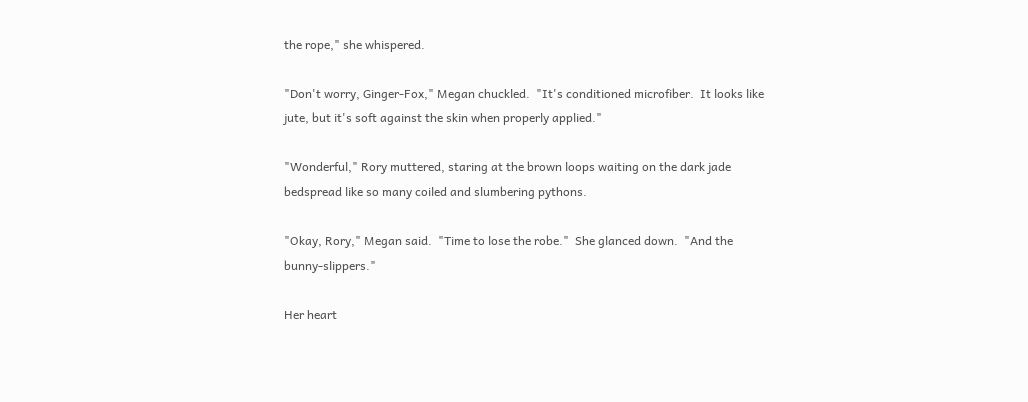the rope," she whispered.

"Don't worry, Ginger-Fox," Megan chuckled.  "It's conditioned microfiber.  It looks like jute, but it's soft against the skin when properly applied."

"Wonderful," Rory muttered, staring at the brown loops waiting on the dark jade bedspread like so many coiled and slumbering pythons.

"Okay, Rory," Megan said.  "Time to lose the robe."  She glanced down.  "And the bunny-slippers."

Her heart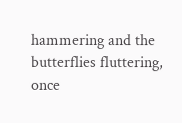hammering and the butterflies fluttering, once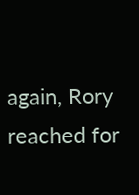again, Rory reached for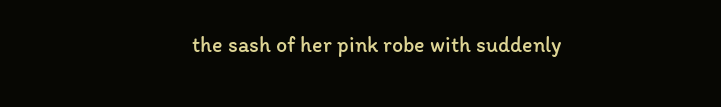the sash of her pink robe with suddenly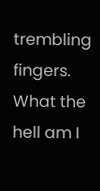trembling fingers.  What the hell am I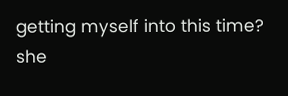getting myself into this time? she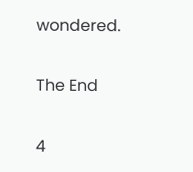wondered.

The End

4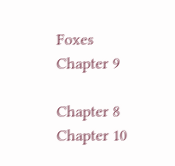Foxes
Chapter 9

Chapter 8
Chapter 10